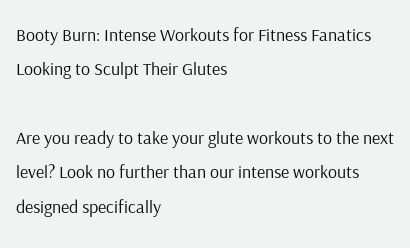Booty Burn: Intense Workouts for Fitness Fanatics Looking to Sculpt Their Glutes

Are you ready to take your glute workouts to the next level? Look no further than our intense workouts designed specifically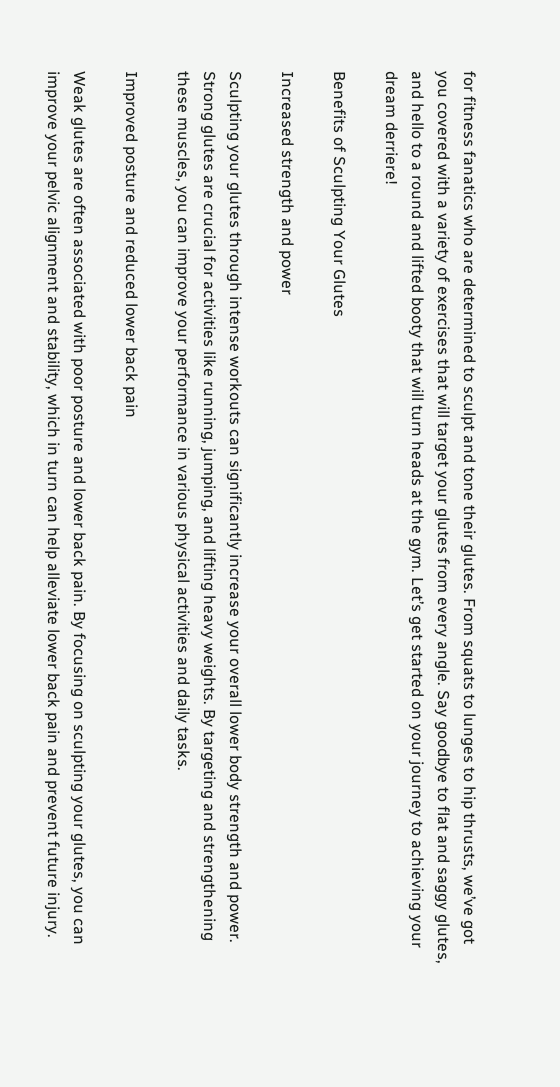for fitness fanatics who are determined to sculpt and tone their glutes. From squats to lunges to hip thrusts, we’ve got you covered with a variety of exercises that will target your glutes from every angle. Say goodbye to flat and saggy glutes, and hello to a round and lifted booty that will turn heads at the gym. Let’s get started on your journey to achieving your dream derriere!

Benefits of Sculpting Your Glutes

Increased strength and power

Sculpting your glutes through intense workouts can significantly increase your overall lower body strength and power. Strong glutes are crucial for activities like running, jumping, and lifting heavy weights. By targeting and strengthening these muscles, you can improve your performance in various physical activities and daily tasks.

Improved posture and reduced lower back pain

Weak glutes are often associated with poor posture and lower back pain. By focusing on sculpting your glutes, you can improve your pelvic alignment and stability, which in turn can help alleviate lower back pain and prevent future injury.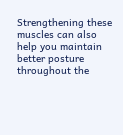Strengthening these muscles can also help you maintain better posture throughout the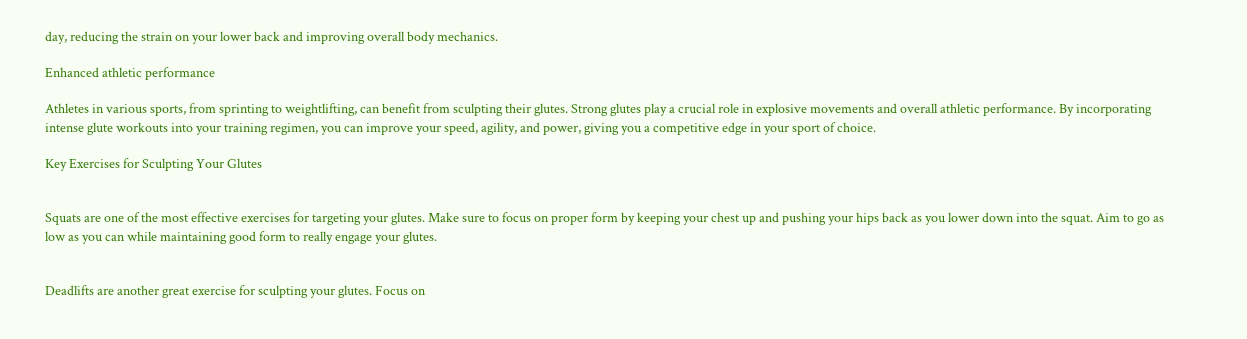day, reducing the strain on your lower back and improving overall body mechanics.

Enhanced athletic performance

Athletes in various sports, from sprinting to weightlifting, can benefit from sculpting their glutes. Strong glutes play a crucial role in explosive movements and overall athletic performance. By incorporating intense glute workouts into your training regimen, you can improve your speed, agility, and power, giving you a competitive edge in your sport of choice.

Key Exercises for Sculpting Your Glutes


Squats are one of the most effective exercises for targeting your glutes. Make sure to focus on proper form by keeping your chest up and pushing your hips back as you lower down into the squat. Aim to go as low as you can while maintaining good form to really engage your glutes.


Deadlifts are another great exercise for sculpting your glutes. Focus on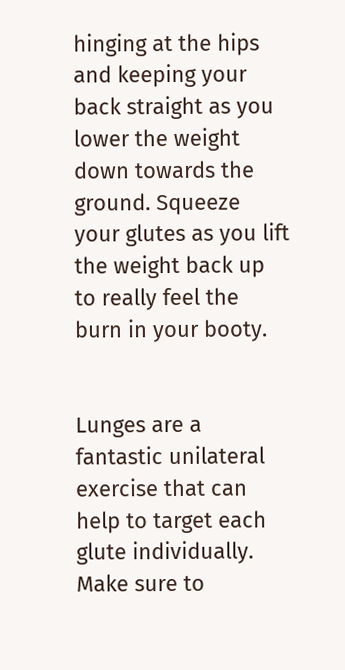hinging at the hips and keeping your back straight as you lower the weight down towards the ground. Squeeze your glutes as you lift the weight back up to really feel the burn in your booty.


Lunges are a fantastic unilateral exercise that can help to target each glute individually. Make sure to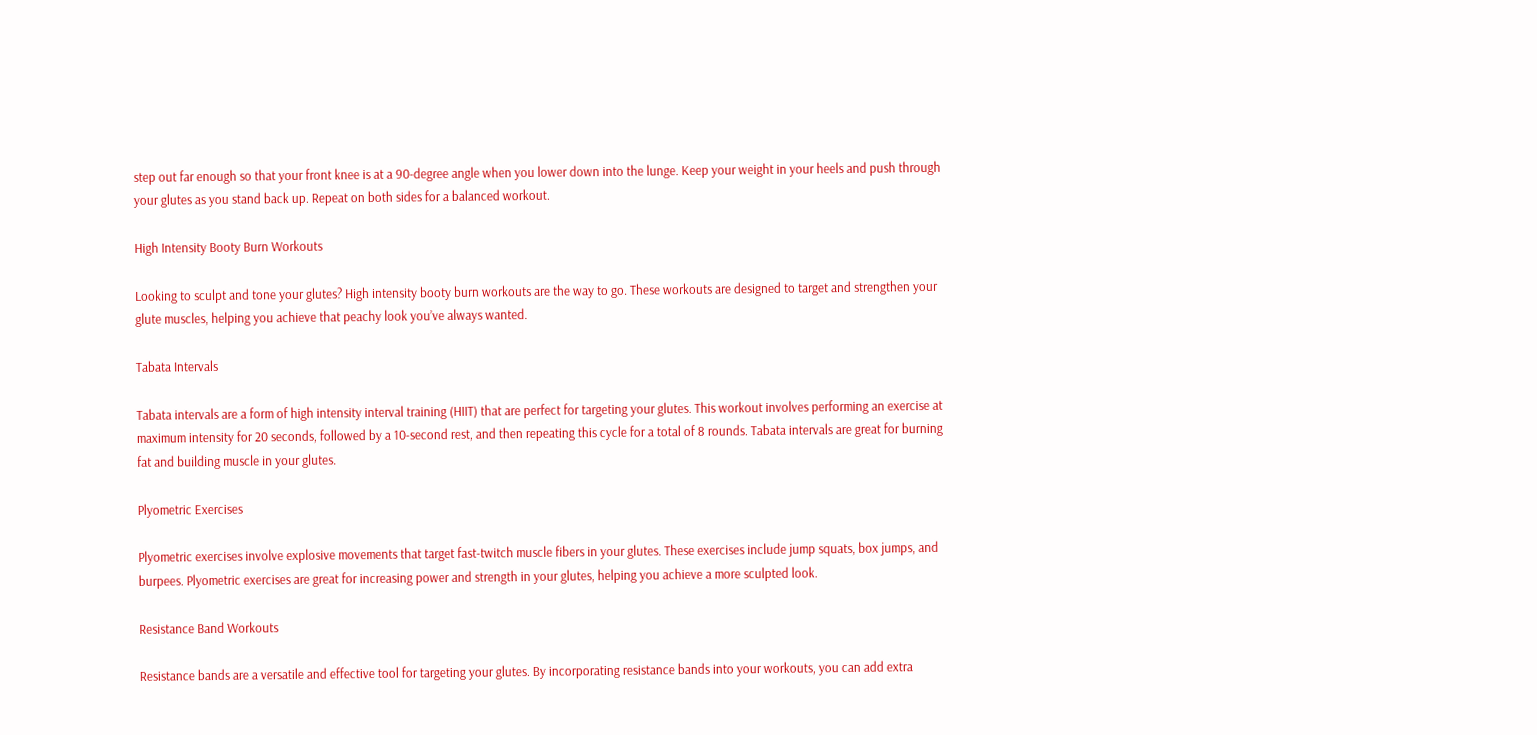step out far enough so that your front knee is at a 90-degree angle when you lower down into the lunge. Keep your weight in your heels and push through your glutes as you stand back up. Repeat on both sides for a balanced workout.

High Intensity Booty Burn Workouts

Looking to sculpt and tone your glutes? High intensity booty burn workouts are the way to go. These workouts are designed to target and strengthen your glute muscles, helping you achieve that peachy look you’ve always wanted.

Tabata Intervals

Tabata intervals are a form of high intensity interval training (HIIT) that are perfect for targeting your glutes. This workout involves performing an exercise at maximum intensity for 20 seconds, followed by a 10-second rest, and then repeating this cycle for a total of 8 rounds. Tabata intervals are great for burning fat and building muscle in your glutes.

Plyometric Exercises

Plyometric exercises involve explosive movements that target fast-twitch muscle fibers in your glutes. These exercises include jump squats, box jumps, and burpees. Plyometric exercises are great for increasing power and strength in your glutes, helping you achieve a more sculpted look.

Resistance Band Workouts

Resistance bands are a versatile and effective tool for targeting your glutes. By incorporating resistance bands into your workouts, you can add extra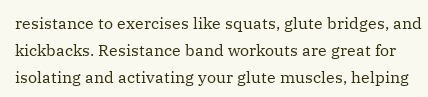resistance to exercises like squats, glute bridges, and kickbacks. Resistance band workouts are great for isolating and activating your glute muscles, helping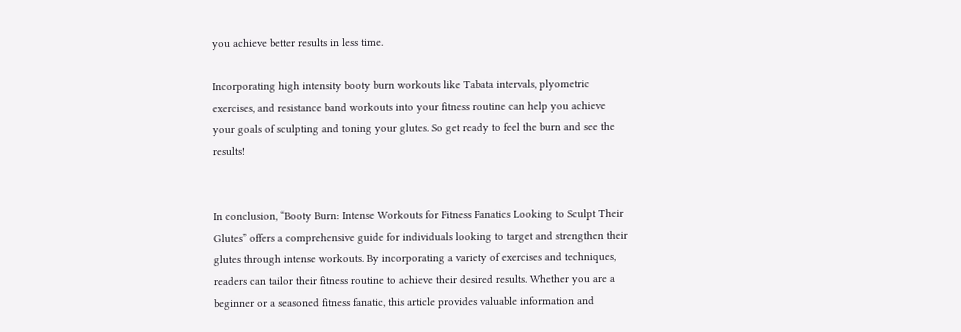you achieve better results in less time.

Incorporating high intensity booty burn workouts like Tabata intervals, plyometric exercises, and resistance band workouts into your fitness routine can help you achieve your goals of sculpting and toning your glutes. So get ready to feel the burn and see the results!


In conclusion, “Booty Burn: Intense Workouts for Fitness Fanatics Looking to Sculpt Their Glutes” offers a comprehensive guide for individuals looking to target and strengthen their glutes through intense workouts. By incorporating a variety of exercises and techniques, readers can tailor their fitness routine to achieve their desired results. Whether you are a beginner or a seasoned fitness fanatic, this article provides valuable information and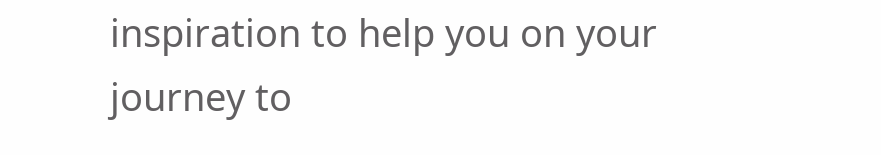inspiration to help you on your journey to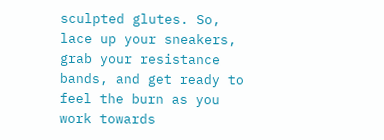sculpted glutes. So, lace up your sneakers, grab your resistance bands, and get ready to feel the burn as you work towards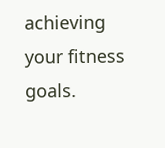achieving your fitness goals.